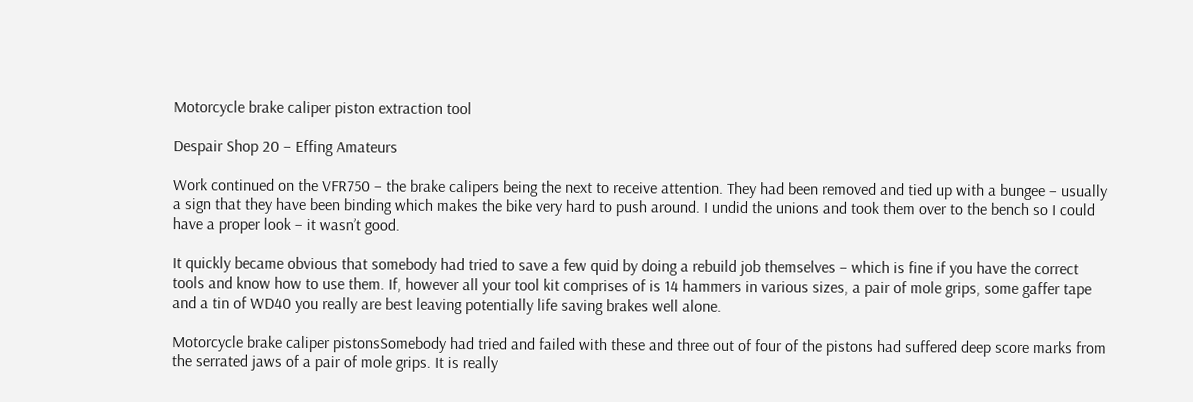Motorcycle brake caliper piston extraction tool

Despair Shop 20 – Effing Amateurs

Work continued on the VFR750 – the brake calipers being the next to receive attention. They had been removed and tied up with a bungee – usually a sign that they have been binding which makes the bike very hard to push around. I undid the unions and took them over to the bench so I could have a proper look – it wasn’t good.

It quickly became obvious that somebody had tried to save a few quid by doing a rebuild job themselves – which is fine if you have the correct tools and know how to use them. If, however all your tool kit comprises of is 14 hammers in various sizes, a pair of mole grips, some gaffer tape and a tin of WD40 you really are best leaving potentially life saving brakes well alone.

Motorcycle brake caliper pistonsSomebody had tried and failed with these and three out of four of the pistons had suffered deep score marks from the serrated jaws of a pair of mole grips. It is really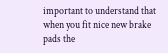important to understand that when you fit nice new brake pads the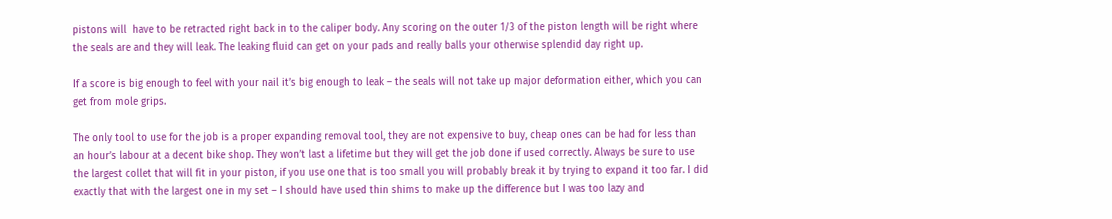pistons will  have to be retracted right back in to the caliper body. Any scoring on the outer 1/3 of the piston length will be right where the seals are and they will leak. The leaking fluid can get on your pads and really balls your otherwise splendid day right up.

If a score is big enough to feel with your nail it’s big enough to leak – the seals will not take up major deformation either, which you can get from mole grips.

The only tool to use for the job is a proper expanding removal tool, they are not expensive to buy, cheap ones can be had for less than an hour’s labour at a decent bike shop. They won’t last a lifetime but they will get the job done if used correctly. Always be sure to use the largest collet that will fit in your piston, if you use one that is too small you will probably break it by trying to expand it too far. I did exactly that with the largest one in my set – I should have used thin shims to make up the difference but I was too lazy and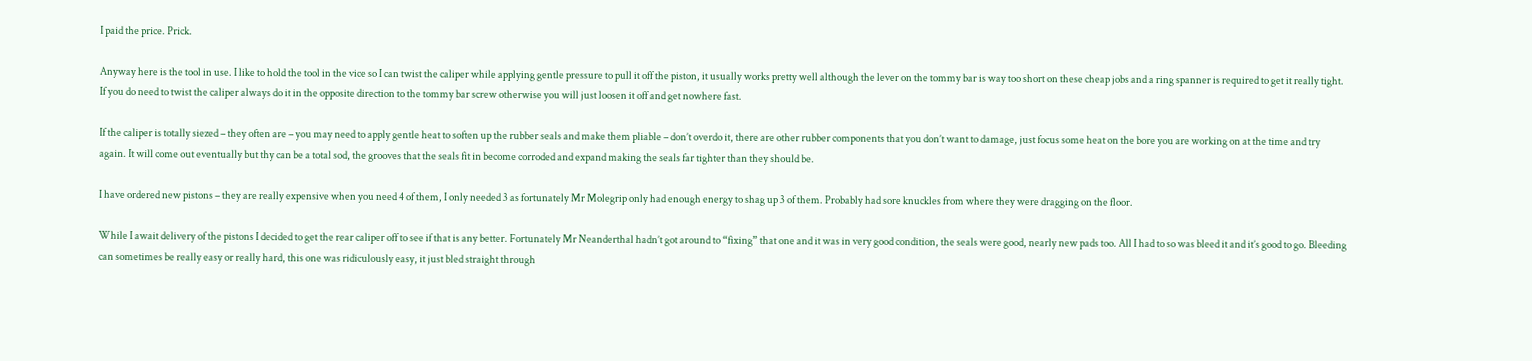I paid the price. Prick.

Anyway here is the tool in use. I like to hold the tool in the vice so I can twist the caliper while applying gentle pressure to pull it off the piston, it usually works pretty well although the lever on the tommy bar is way too short on these cheap jobs and a ring spanner is required to get it really tight. If you do need to twist the caliper always do it in the opposite direction to the tommy bar screw otherwise you will just loosen it off and get nowhere fast.

If the caliper is totally siezed – they often are – you may need to apply gentle heat to soften up the rubber seals and make them pliable – don’t overdo it, there are other rubber components that you don’t want to damage, just focus some heat on the bore you are working on at the time and try again. It will come out eventually but thy can be a total sod, the grooves that the seals fit in become corroded and expand making the seals far tighter than they should be.

I have ordered new pistons – they are really expensive when you need 4 of them, I only needed 3 as fortunately Mr Molegrip only had enough energy to shag up 3 of them. Probably had sore knuckles from where they were dragging on the floor.

While I await delivery of the pistons I decided to get the rear caliper off to see if that is any better. Fortunately Mr Neanderthal hadn’t got around to “fixing” that one and it was in very good condition, the seals were good, nearly new pads too. All I had to so was bleed it and it’s good to go. Bleeding can sometimes be really easy or really hard, this one was ridiculously easy, it just bled straight through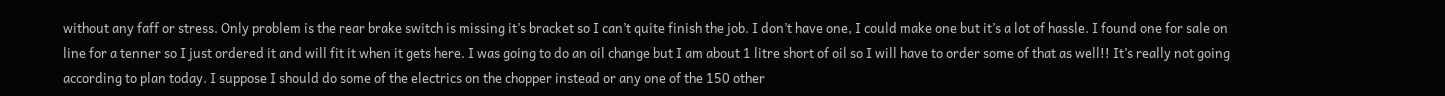without any faff or stress. Only problem is the rear brake switch is missing it’s bracket so I can’t quite finish the job. I don’t have one, I could make one but it’s a lot of hassle. I found one for sale on line for a tenner so I just ordered it and will fit it when it gets here. I was going to do an oil change but I am about 1 litre short of oil so I will have to order some of that as well!! It’s really not going according to plan today. I suppose I should do some of the electrics on the chopper instead or any one of the 150 other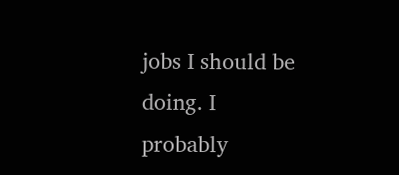jobs I should be doing. I probably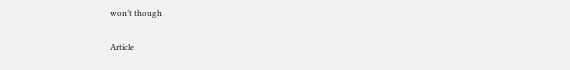won’t though

Article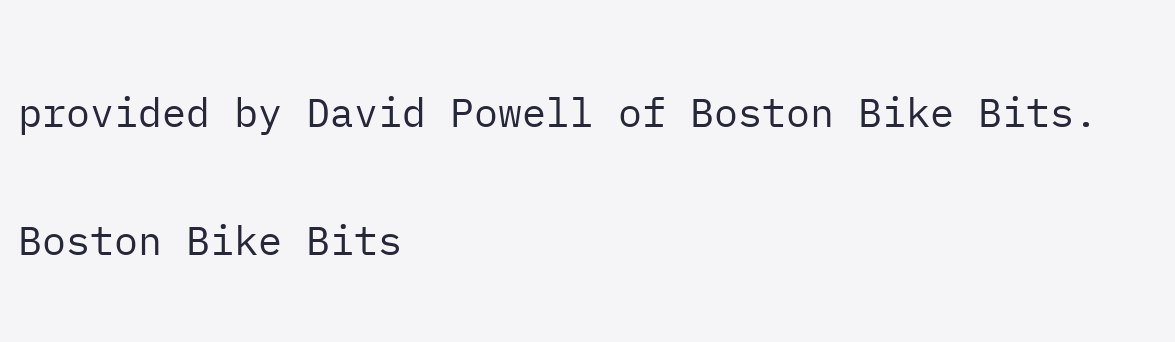provided by David Powell of Boston Bike Bits.

Boston Bike Bits